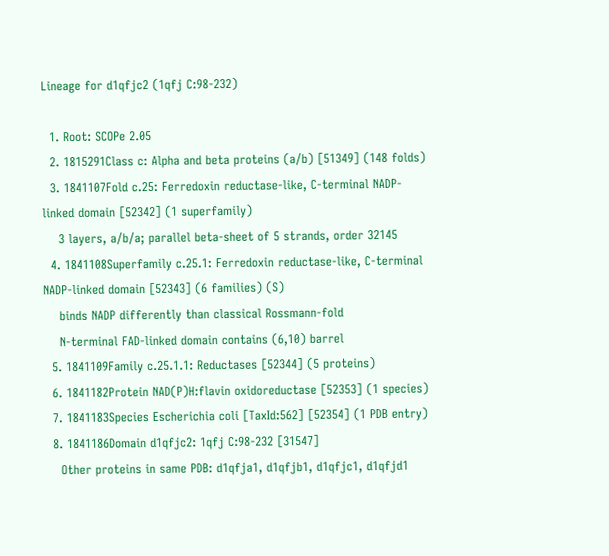Lineage for d1qfjc2 (1qfj C:98-232)

  1. Root: SCOPe 2.05
  2. 1815291Class c: Alpha and beta proteins (a/b) [51349] (148 folds)
  3. 1841107Fold c.25: Ferredoxin reductase-like, C-terminal NADP-linked domain [52342] (1 superfamily)
    3 layers, a/b/a; parallel beta-sheet of 5 strands, order 32145
  4. 1841108Superfamily c.25.1: Ferredoxin reductase-like, C-terminal NADP-linked domain [52343] (6 families) (S)
    binds NADP differently than classical Rossmann-fold
    N-terminal FAD-linked domain contains (6,10) barrel
  5. 1841109Family c.25.1.1: Reductases [52344] (5 proteins)
  6. 1841182Protein NAD(P)H:flavin oxidoreductase [52353] (1 species)
  7. 1841183Species Escherichia coli [TaxId:562] [52354] (1 PDB entry)
  8. 1841186Domain d1qfjc2: 1qfj C:98-232 [31547]
    Other proteins in same PDB: d1qfja1, d1qfjb1, d1qfjc1, d1qfjd1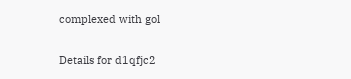complexed with gol

Details for d1qfjc2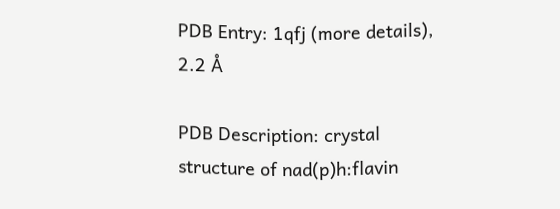PDB Entry: 1qfj (more details), 2.2 Å

PDB Description: crystal structure of nad(p)h:flavin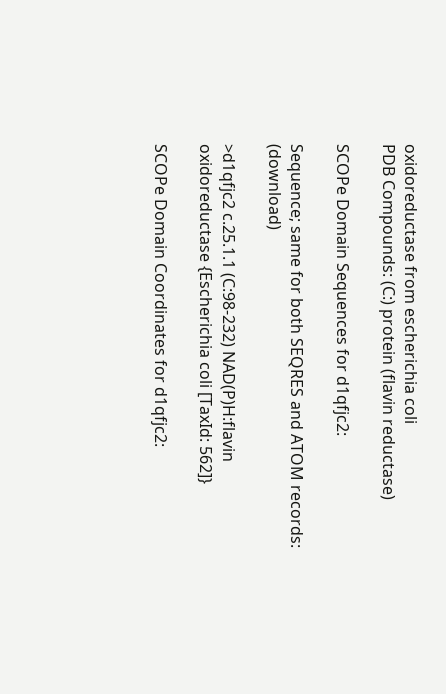oxidoreductase from escherichia coli
PDB Compounds: (C:) protein (flavin reductase)

SCOPe Domain Sequences for d1qfjc2:

Sequence; same for both SEQRES and ATOM records: (download)

>d1qfjc2 c.25.1.1 (C:98-232) NAD(P)H:flavin oxidoreductase {Escherichia coli [TaxId: 562]}

SCOPe Domain Coordinates for d1qfjc2: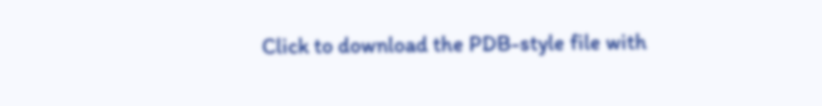Click to download the PDB-style file with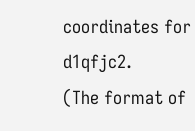coordinates for d1qfjc2.
(The format of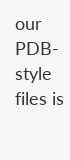our PDB-style files is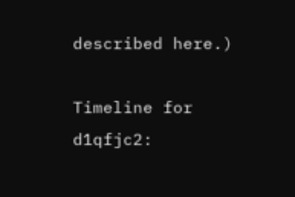described here.)

Timeline for d1qfjc2: